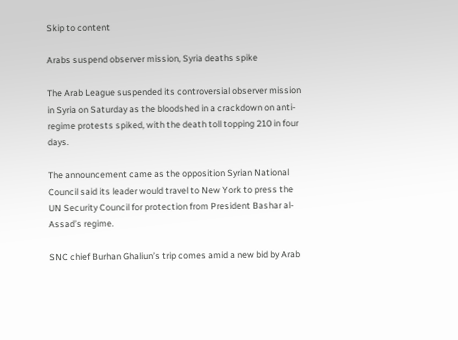Skip to content

Arabs suspend observer mission, Syria deaths spike

The Arab League suspended its controversial observer mission in Syria on Saturday as the bloodshed in a crackdown on anti-regime protests spiked, with the death toll topping 210 in four days.

The announcement came as the opposition Syrian National Council said its leader would travel to New York to press the UN Security Council for protection from President Bashar al-Assad’s regime.

SNC chief Burhan Ghaliun’s trip comes amid a new bid by Arab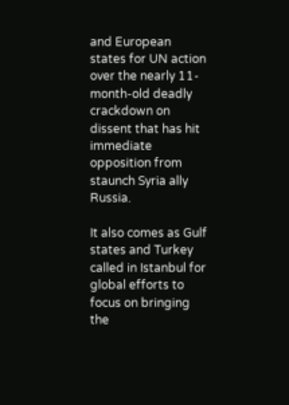and European states for UN action over the nearly 11-month-old deadly crackdown on dissent that has hit immediate opposition from staunch Syria ally Russia.

It also comes as Gulf states and Turkey called in Istanbul for global efforts to focus on bringing the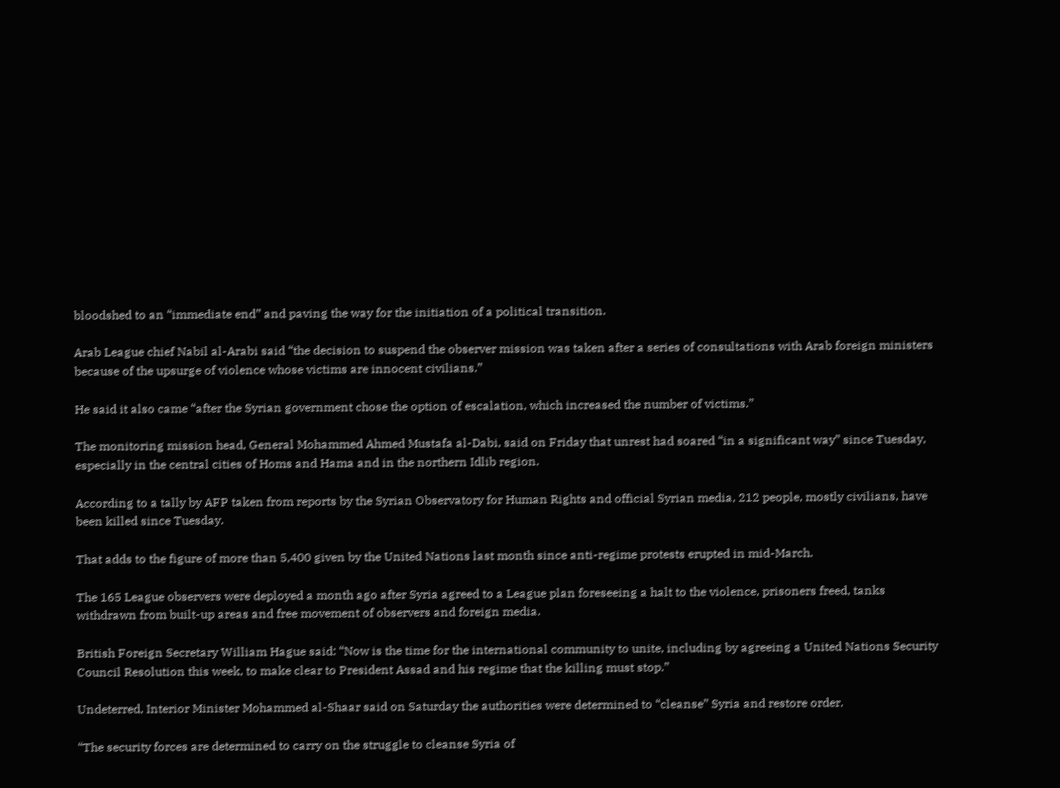bloodshed to an “immediate end” and paving the way for the initiation of a political transition.

Arab League chief Nabil al-Arabi said “the decision to suspend the observer mission was taken after a series of consultations with Arab foreign ministers because of the upsurge of violence whose victims are innocent civilians.”

He said it also came “after the Syrian government chose the option of escalation, which increased the number of victims.”

The monitoring mission head, General Mohammed Ahmed Mustafa al-Dabi, said on Friday that unrest had soared “in a significant way” since Tuesday, especially in the central cities of Homs and Hama and in the northern Idlib region.

According to a tally by AFP taken from reports by the Syrian Observatory for Human Rights and official Syrian media, 212 people, mostly civilians, have been killed since Tuesday.

That adds to the figure of more than 5,400 given by the United Nations last month since anti-regime protests erupted in mid-March.

The 165 League observers were deployed a month ago after Syria agreed to a League plan foreseeing a halt to the violence, prisoners freed, tanks withdrawn from built-up areas and free movement of observers and foreign media.

British Foreign Secretary William Hague said: “Now is the time for the international community to unite, including by agreeing a United Nations Security Council Resolution this week, to make clear to President Assad and his regime that the killing must stop.”

Undeterred, Interior Minister Mohammed al-Shaar said on Saturday the authorities were determined to “cleanse” Syria and restore order.

“The security forces are determined to carry on the struggle to cleanse Syria of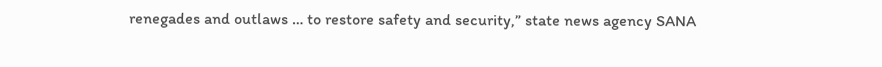renegades and outlaws … to restore safety and security,” state news agency SANA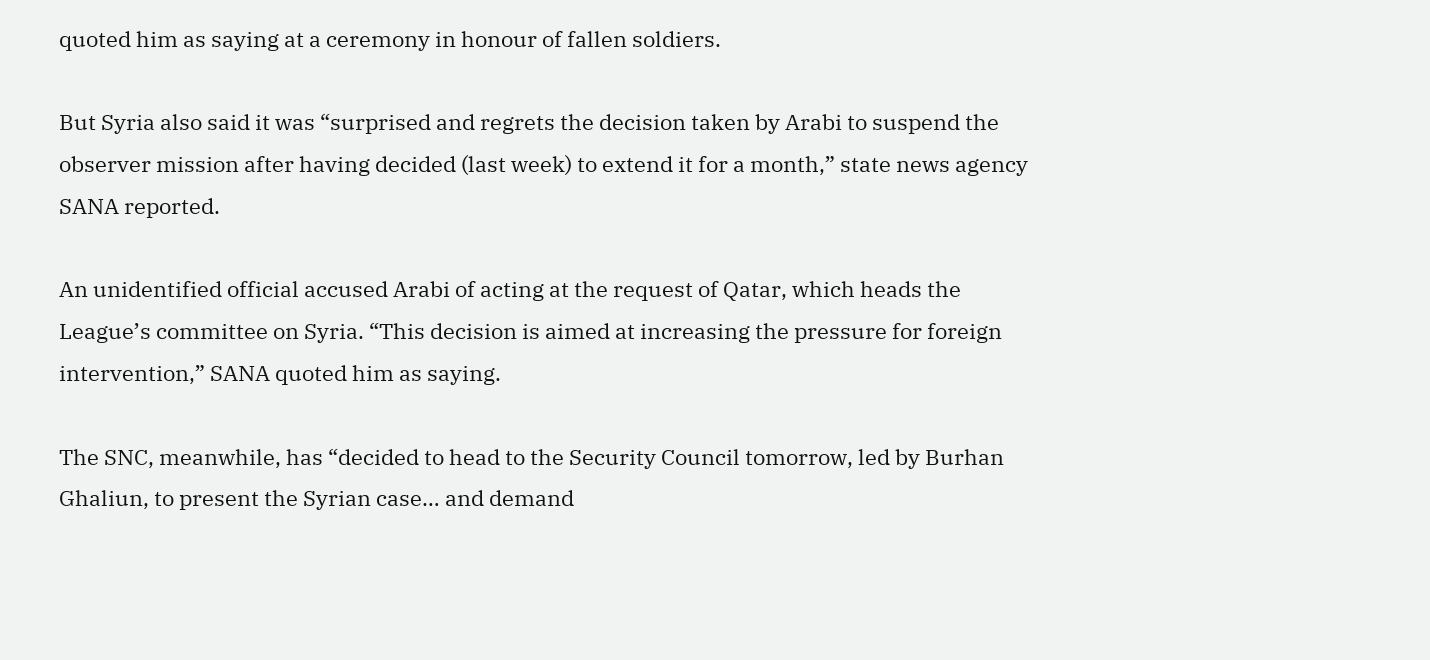quoted him as saying at a ceremony in honour of fallen soldiers.

But Syria also said it was “surprised and regrets the decision taken by Arabi to suspend the observer mission after having decided (last week) to extend it for a month,” state news agency SANA reported.

An unidentified official accused Arabi of acting at the request of Qatar, which heads the League’s committee on Syria. “This decision is aimed at increasing the pressure for foreign intervention,” SANA quoted him as saying.

The SNC, meanwhile, has “decided to head to the Security Council tomorrow, led by Burhan Ghaliun, to present the Syrian case… and demand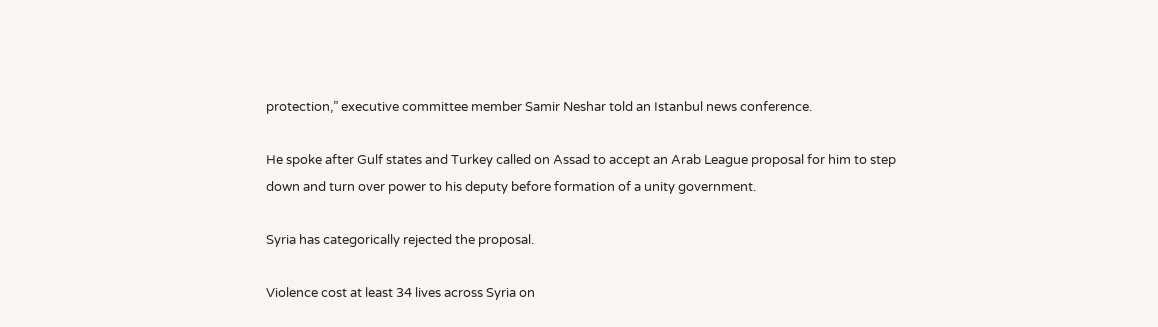protection,” executive committee member Samir Neshar told an Istanbul news conference.

He spoke after Gulf states and Turkey called on Assad to accept an Arab League proposal for him to step down and turn over power to his deputy before formation of a unity government.

Syria has categorically rejected the proposal.

Violence cost at least 34 lives across Syria on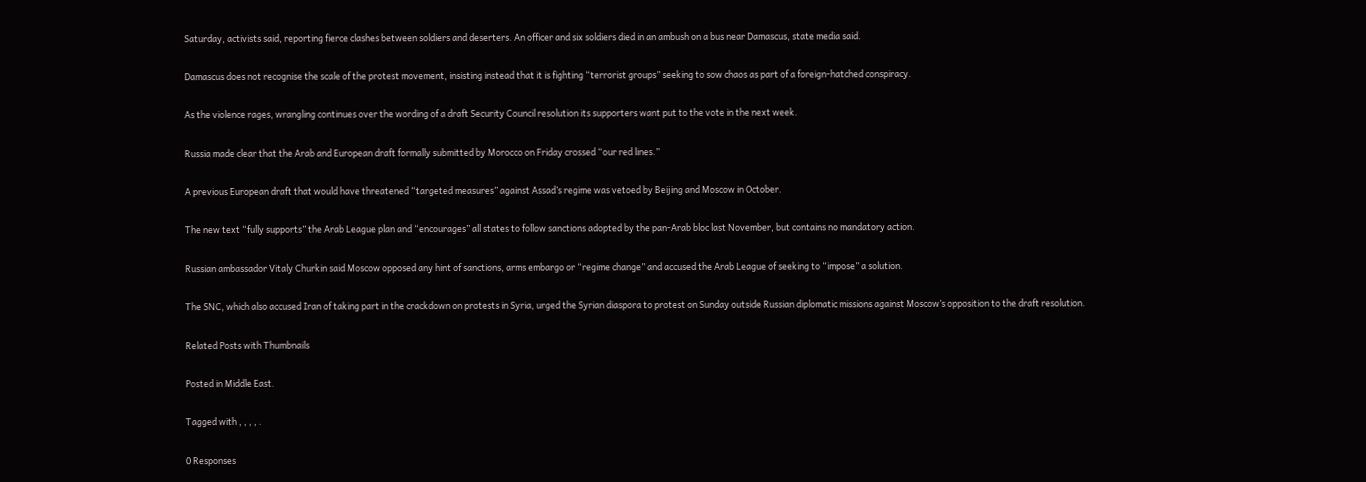Saturday, activists said, reporting fierce clashes between soldiers and deserters. An officer and six soldiers died in an ambush on a bus near Damascus, state media said.

Damascus does not recognise the scale of the protest movement, insisting instead that it is fighting “terrorist groups” seeking to sow chaos as part of a foreign-hatched conspiracy.

As the violence rages, wrangling continues over the wording of a draft Security Council resolution its supporters want put to the vote in the next week.

Russia made clear that the Arab and European draft formally submitted by Morocco on Friday crossed “our red lines.”

A previous European draft that would have threatened “targeted measures” against Assad’s regime was vetoed by Beijing and Moscow in October.

The new text “fully supports” the Arab League plan and “encourages” all states to follow sanctions adopted by the pan-Arab bloc last November, but contains no mandatory action.

Russian ambassador Vitaly Churkin said Moscow opposed any hint of sanctions, arms embargo or “regime change” and accused the Arab League of seeking to “impose” a solution.

The SNC, which also accused Iran of taking part in the crackdown on protests in Syria, urged the Syrian diaspora to protest on Sunday outside Russian diplomatic missions against Moscow’s opposition to the draft resolution.

Related Posts with Thumbnails

Posted in Middle East.

Tagged with , , , , .

0 Responses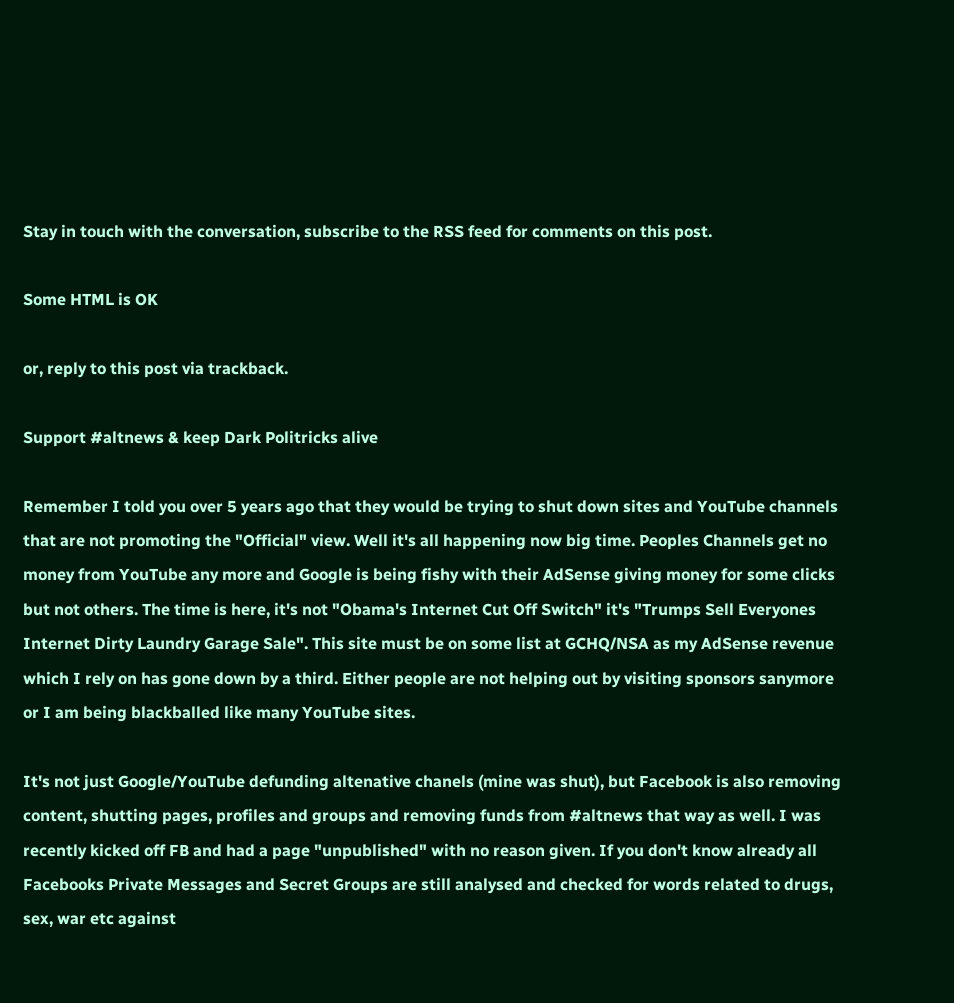Stay in touch with the conversation, subscribe to the RSS feed for comments on this post.

Some HTML is OK

or, reply to this post via trackback.

Support #altnews & keep Dark Politricks alive

Remember I told you over 5 years ago that they would be trying to shut down sites and YouTube channels that are not promoting the "Official" view. Well it's all happening now big time. Peoples Channels get no money from YouTube any more and Google is being fishy with their AdSense giving money for some clicks but not others. The time is here, it's not "Obama's Internet Cut Off Switch" it's "Trumps Sell Everyones Internet Dirty Laundry Garage Sale". This site must be on some list at GCHQ/NSA as my AdSense revenue which I rely on has gone down by a third. Either people are not helping out by visiting sponsors sanymore or I am being blackballed like many YouTube sites.

It's not just Google/YouTube defunding altenative chanels (mine was shut), but Facebook is also removing content, shutting pages, profiles and groups and removing funds from #altnews that way as well. I was recently kicked off FB and had a page "unpublished" with no reason given. If you don't know already all Facebooks Private Messages and Secret Groups are still analysed and checked for words related to drugs, sex, war etc against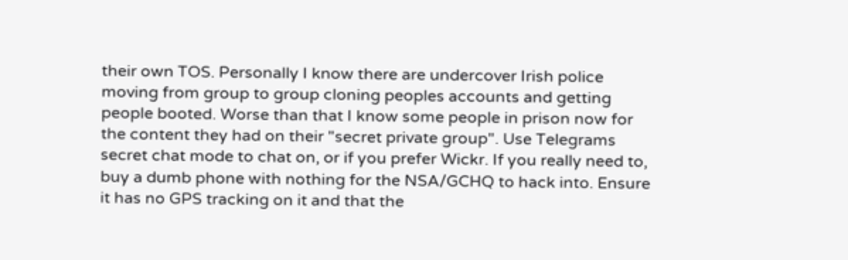their own TOS. Personally I know there are undercover Irish police moving from group to group cloning peoples accounts and getting people booted. Worse than that I know some people in prison now for the content they had on their "secret private group". Use Telegrams secret chat mode to chat on, or if you prefer Wickr. If you really need to, buy a dumb phone with nothing for the NSA/GCHQ to hack into. Ensure it has no GPS tracking on it and that the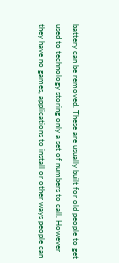battery can be removed. These are usually built for old people to get used to technology storing only a set of numbers to call. However they have no games, applications to install or other ways people can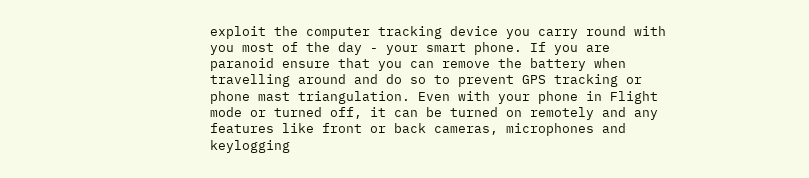exploit the computer tracking device you carry round with you most of the day - your smart phone. If you are paranoid ensure that you can remove the battery when travelling around and do so to prevent GPS tracking or phone mast triangulation. Even with your phone in Flight mode or turned off, it can be turned on remotely and any features like front or back cameras, microphones and keylogging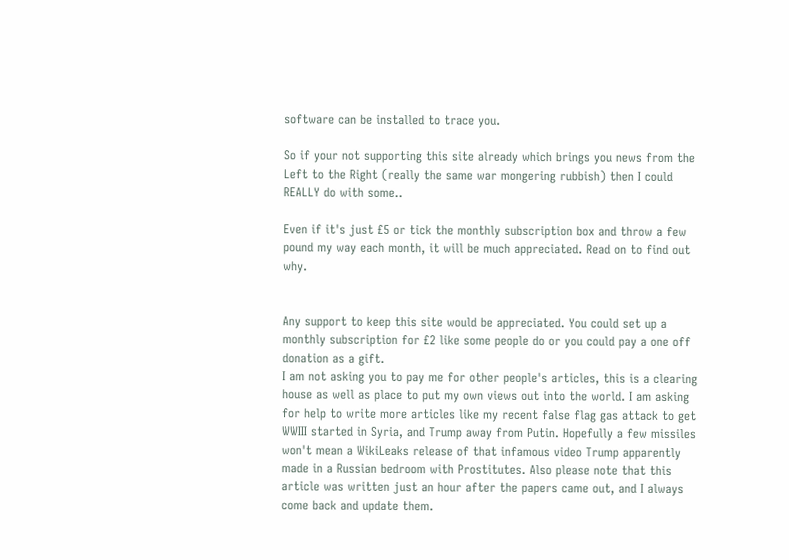software can be installed to trace you.

So if your not supporting this site already which brings you news from the Left to the Right (really the same war mongering rubbish) then I could REALLY do with some..

Even if it's just £5 or tick the monthly subscription box and throw a few pound my way each month, it will be much appreciated. Read on to find out why.


Any support to keep this site would be appreciated. You could set up a monthly subscription for £2 like some people do or you could pay a one off donation as a gift.
I am not asking you to pay me for other people's articles, this is a clearing house as well as place to put my own views out into the world. I am asking for help to write more articles like my recent false flag gas attack to get WWIII started in Syria, and Trump away from Putin. Hopefully a few missiles won't mean a WikiLeaks release of that infamous video Trump apparently made in a Russian bedroom with Prostitutes. Also please note that this article was written just an hour after the papers came out, and I always come back and update them.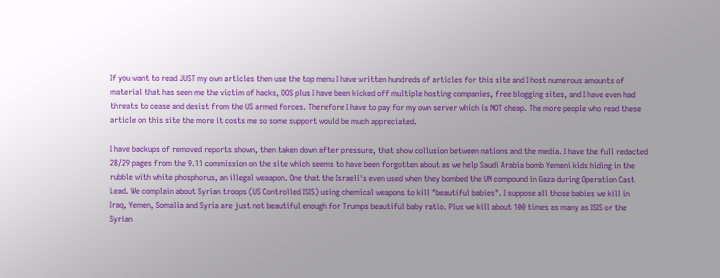If you want to read JUST my own articles then use the top menu I have written hundreds of articles for this site and I host numerous amounts of material that has seen me the victim of hacks, DOS plus I have been kicked off multiple hosting companies, free blogging sites, and I have even had threats to cease and desist from the US armed forces. Therefore I have to pay for my own server which is NOT cheap. The more people who read these article on this site the more it costs me so some support would be much appreciated.

I have backups of removed reports shown, then taken down after pressure, that show collusion between nations and the media. I have the full redacted 28/29 pages from the 9.11 commission on the site which seems to have been forgotten about as we help Saudi Arabia bomb Yemeni kids hiding in the rubble with white phosphorus, an illegal weaapon. One that the Israeli's even used when they bombed the UN compound in Gaza during Operation Cast Lead. We complain about Syrian troops (US Controlled ISIS) using chemical weapons to kill "beautiful babies". I suppose all those babies we kill in Iraq, Yemen, Somalia and Syria are just not beautiful enough for Trumps beautiful baby ratio. Plus we kill about 100 times as many as ISIS or the Syrian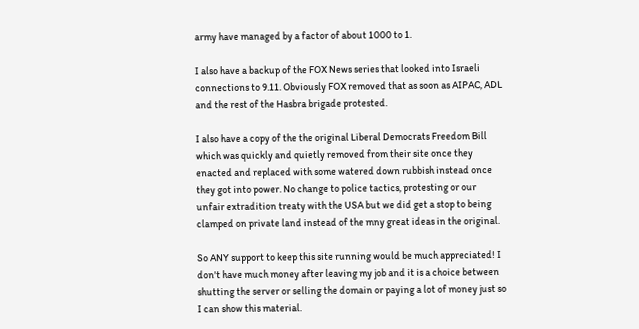army have managed by a factor of about 1000 to 1.

I also have a backup of the FOX News series that looked into Israeli connections to 9.11. Obviously FOX removed that as soon as AIPAC, ADL and the rest of the Hasbra brigade protested.

I also have a copy of the the original Liberal Democrats Freedom Bill which was quickly and quietly removed from their site once they enacted and replaced with some watered down rubbish instead once they got into power. No change to police tactics, protesting or our unfair extradition treaty with the USA but we did get a stop to being clamped on private land instead of the mny great ideas in the original.

So ANY support to keep this site running would be much appreciated! I don't have much money after leaving my job and it is a choice between shutting the server or selling the domain or paying a lot of money just so I can show this material.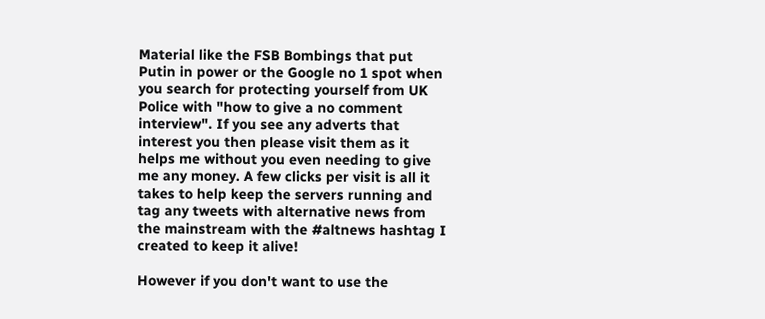Material like the FSB Bombings that put Putin in power or the Google no 1 spot when you search for protecting yourself from UK Police with "how to give a no comment interview". If you see any adverts that interest you then please visit them as it helps me without you even needing to give me any money. A few clicks per visit is all it takes to help keep the servers running and tag any tweets with alternative news from the mainstream with the #altnews hashtag I created to keep it alive!

However if you don't want to use the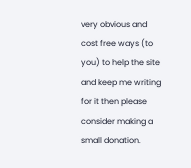very obvious and cost free ways (to you) to help the site and keep me writing for it then please consider making a small donation.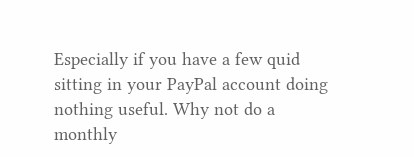Especially if you have a few quid sitting in your PayPal account doing nothing useful. Why not do a monthly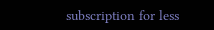subscription for less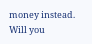money instead. Will you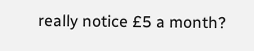really notice £5 a month?